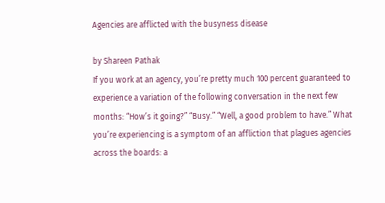Agencies are afflicted with the busyness disease

by Shareen Pathak
If you work at an agency, you’re pretty much 100 percent guaranteed to experience a variation of the following conversation in the next few months: “How’s it going?” “Busy.” “Well, a good problem to have.” What you’re experiencing is a symptom of an affliction that plagues agencies across the boards: a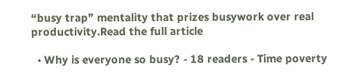“busy trap” mentality that prizes busywork over real productivity.Read the full article

  • Why is everyone so busy? - 18 readers - Time poverty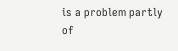is a problem partly of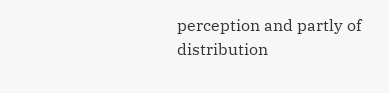perception and partly of distribution